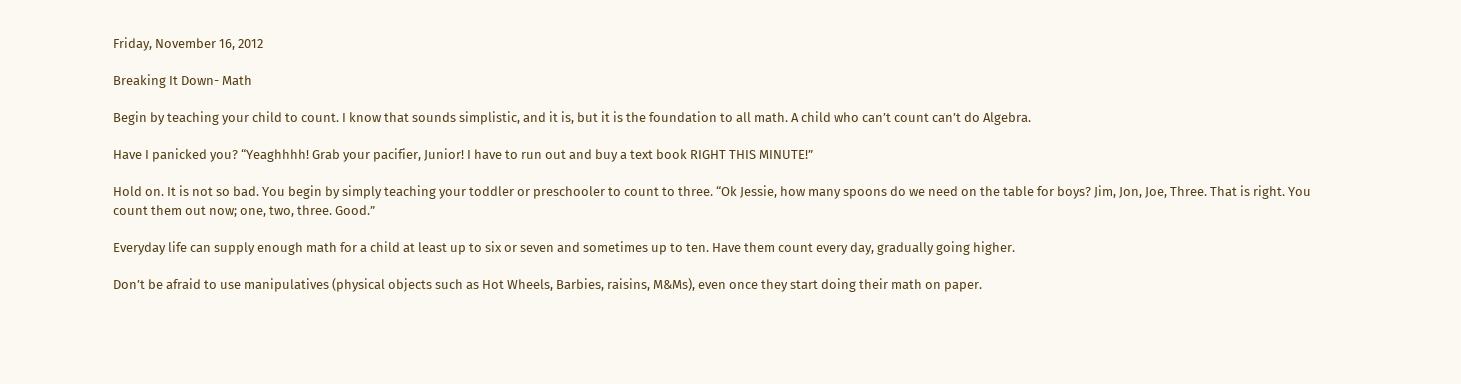Friday, November 16, 2012

Breaking It Down- Math

Begin by teaching your child to count. I know that sounds simplistic, and it is, but it is the foundation to all math. A child who can’t count can’t do Algebra.

Have I panicked you? “Yeaghhhh! Grab your pacifier, Junior! I have to run out and buy a text book RIGHT THIS MINUTE!”

Hold on. It is not so bad. You begin by simply teaching your toddler or preschooler to count to three. “Ok Jessie, how many spoons do we need on the table for boys? Jim, Jon, Joe, Three. That is right. You count them out now; one, two, three. Good.”

Everyday life can supply enough math for a child at least up to six or seven and sometimes up to ten. Have them count every day, gradually going higher.

Don’t be afraid to use manipulatives (physical objects such as Hot Wheels, Barbies, raisins, M&Ms), even once they start doing their math on paper.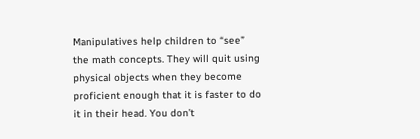Manipulatives help children to “see” the math concepts. They will quit using physical objects when they become proficient enough that it is faster to do it in their head. You don’t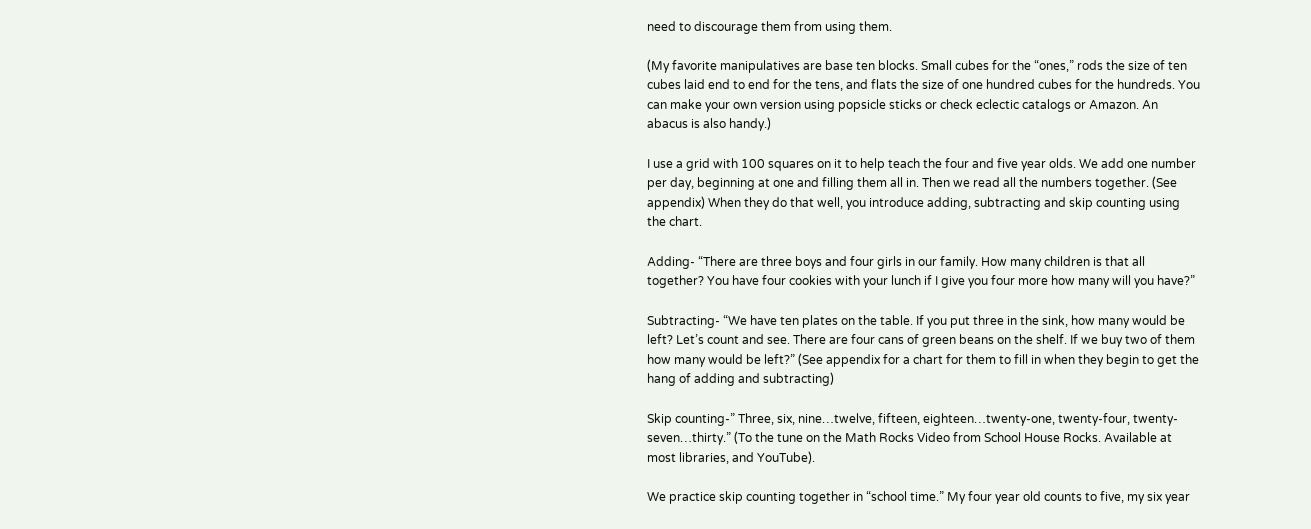need to discourage them from using them.

(My favorite manipulatives are base ten blocks. Small cubes for the “ones,” rods the size of ten cubes laid end to end for the tens, and flats the size of one hundred cubes for the hundreds. You can make your own version using popsicle sticks or check eclectic catalogs or Amazon. An abacus is also handy.)

I use a grid with 100 squares on it to help teach the four and five year olds. We add one number per day, beginning at one and filling them all in. Then we read all the numbers together. (See appendix) When they do that well, you introduce adding, subtracting and skip counting using the chart.

Adding- “There are three boys and four girls in our family. How many children is that all together? You have four cookies with your lunch if I give you four more how many will you have?”

Subtracting- “We have ten plates on the table. If you put three in the sink, how many would be left? Let’s count and see. There are four cans of green beans on the shelf. If we buy two of them how many would be left?” (See appendix for a chart for them to fill in when they begin to get the hang of adding and subtracting)

Skip counting-” Three, six, nine…twelve, fifteen, eighteen…twenty-one, twenty-four, twenty-seven…thirty.” (To the tune on the Math Rocks Video from School House Rocks. Available at most libraries, and YouTube).

We practice skip counting together in “school time.” My four year old counts to five, my six year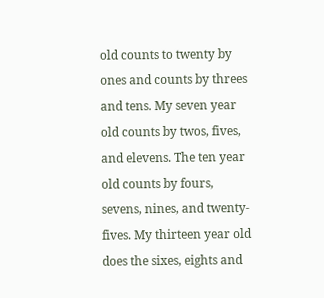old counts to twenty by ones and counts by threes and tens. My seven year old counts by twos, fives, and elevens. The ten year old counts by fours, sevens, nines, and twenty-fives. My thirteen year old does the sixes, eights and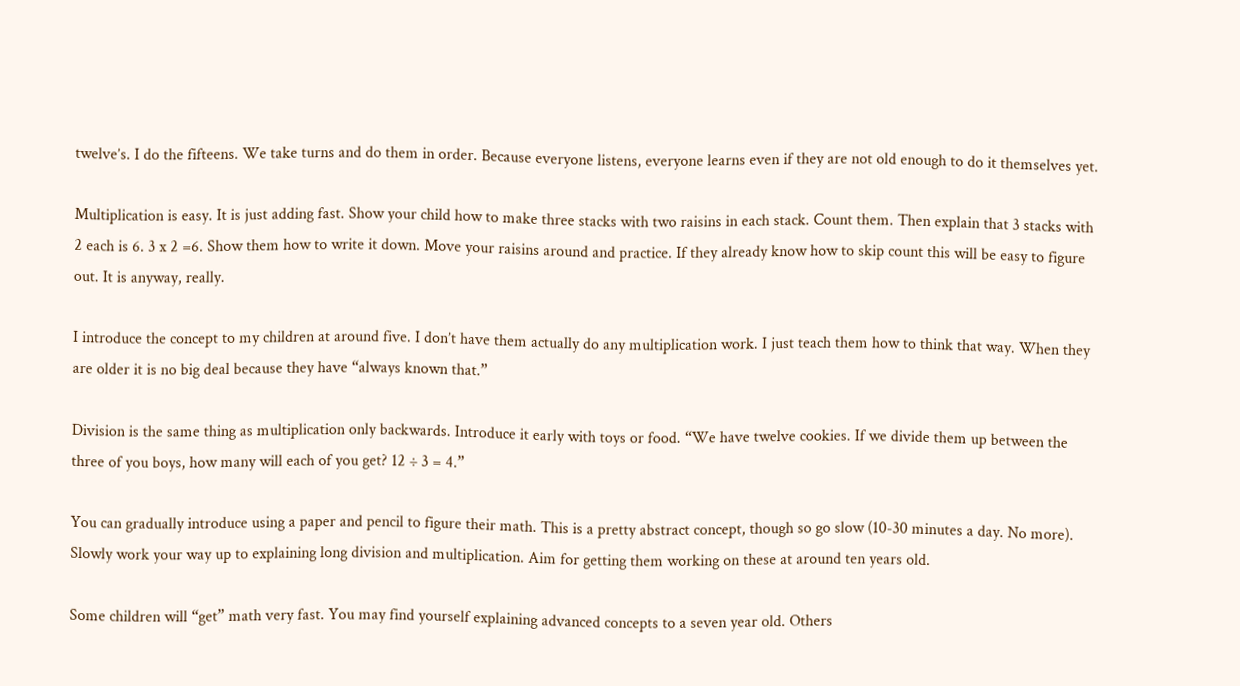twelve’s. I do the fifteens. We take turns and do them in order. Because everyone listens, everyone learns even if they are not old enough to do it themselves yet.

Multiplication is easy. It is just adding fast. Show your child how to make three stacks with two raisins in each stack. Count them. Then explain that 3 stacks with 2 each is 6. 3 x 2 =6. Show them how to write it down. Move your raisins around and practice. If they already know how to skip count this will be easy to figure out. It is anyway, really.

I introduce the concept to my children at around five. I don’t have them actually do any multiplication work. I just teach them how to think that way. When they are older it is no big deal because they have “always known that.”

Division is the same thing as multiplication only backwards. Introduce it early with toys or food. “We have twelve cookies. If we divide them up between the three of you boys, how many will each of you get? 12 ÷ 3 = 4.”

You can gradually introduce using a paper and pencil to figure their math. This is a pretty abstract concept, though so go slow (10-30 minutes a day. No more). Slowly work your way up to explaining long division and multiplication. Aim for getting them working on these at around ten years old.

Some children will “get” math very fast. You may find yourself explaining advanced concepts to a seven year old. Others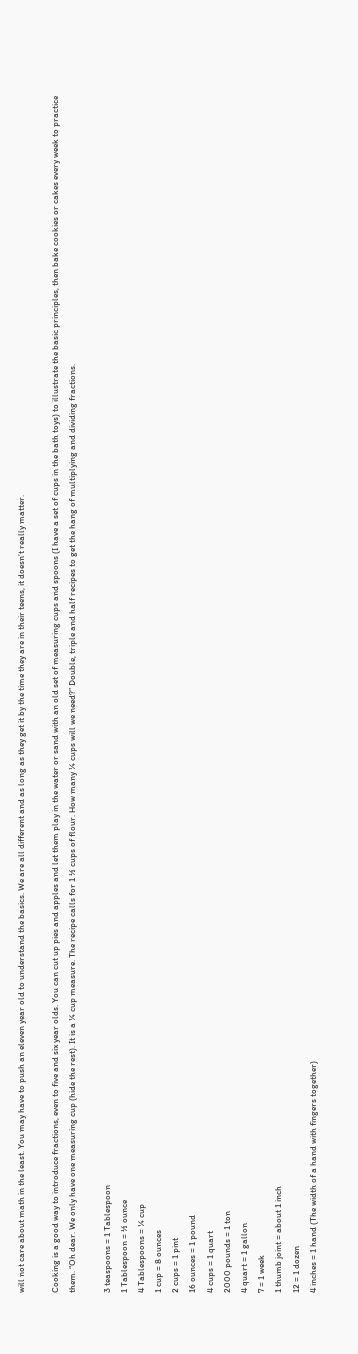will not care about math in the least. You may have to push an eleven year old to understand the basics. We are all different and as long as they get it by the time they are in their teens, it doesn’t really matter.

Cooking is a good way to introduce fractions, even to five and six year olds. You can cut up pies and apples and let them play in the water or sand with an old set of measuring cups and spoons (I have a set of cups in the bath toys) to illustrate the basic principles, then bake cookies or cakes every week to practice them. “Oh dear. We only have one measuring cup (hide the rest). It is a ¼ cup measure. The recipe calls for 1 ½ cups of flour. How many ¼ cups will we need?” Double, triple and half recipes to get the hang of multiplying and dividing fractions.

3 teaspoons = 1 Tablespoon
1 Tablespoon = ½ ounce
4 Tablespoons = ¼ cup
1 cup = 8 ounces
2 cups = 1 pint
16 ounces = 1 pound
4 cups = 1 quart
2000 pounds = 1 ton
4 quart = 1 gallon
7 = 1 week
1 thumb joint = about 1 inch
12 = 1 dozen
4 inches = 1 hand (The width of a hand with fingers together)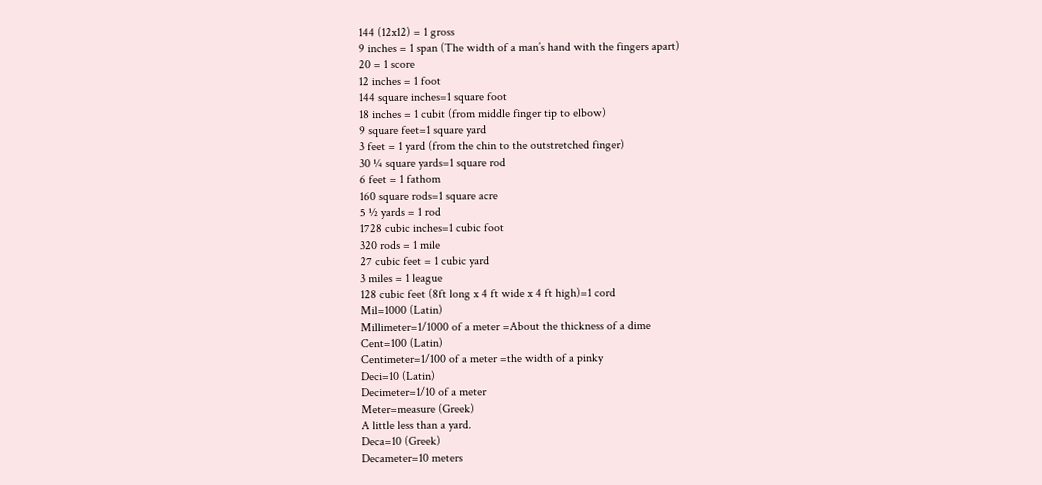144 (12x12) = 1 gross
9 inches = 1 span (The width of a man’s hand with the fingers apart)
20 = 1 score
12 inches = 1 foot
144 square inches=1 square foot
18 inches = 1 cubit (from middle finger tip to elbow)
9 square feet=1 square yard
3 feet = 1 yard (from the chin to the outstretched finger)
30 ¼ square yards=1 square rod
6 feet = 1 fathom
160 square rods=1 square acre
5 ½ yards = 1 rod
1728 cubic inches=1 cubic foot
320 rods = 1 mile
27 cubic feet = 1 cubic yard
3 miles = 1 league
128 cubic feet (8ft long x 4 ft wide x 4 ft high)=1 cord
Mil=1000 (Latin)
Millimeter=1/1000 of a meter =About the thickness of a dime
Cent=100 (Latin)
Centimeter=1/100 of a meter =the width of a pinky
Deci=10 (Latin)
Decimeter=1/10 of a meter
Meter=measure (Greek)
A little less than a yard.
Deca=10 (Greek)
Decameter=10 meters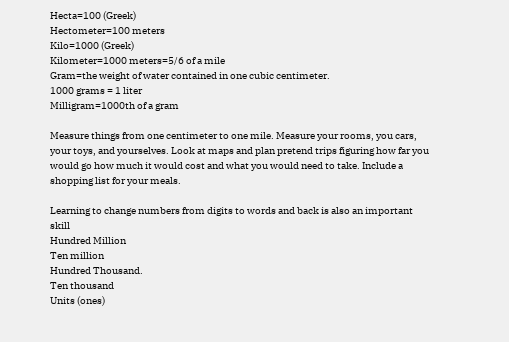Hecta=100 (Greek)
Hectometer=100 meters
Kilo=1000 (Greek)
Kilometer=1000 meters=5/6 of a mile
Gram=the weight of water contained in one cubic centimeter.
1000 grams = 1 liter
Milligram=1000th of a gram

Measure things from one centimeter to one mile. Measure your rooms, you cars, your toys, and yourselves. Look at maps and plan pretend trips figuring how far you would go how much it would cost and what you would need to take. Include a shopping list for your meals.

Learning to change numbers from digits to words and back is also an important skill
Hundred Million
Ten million
Hundred Thousand.
Ten thousand
Units (ones)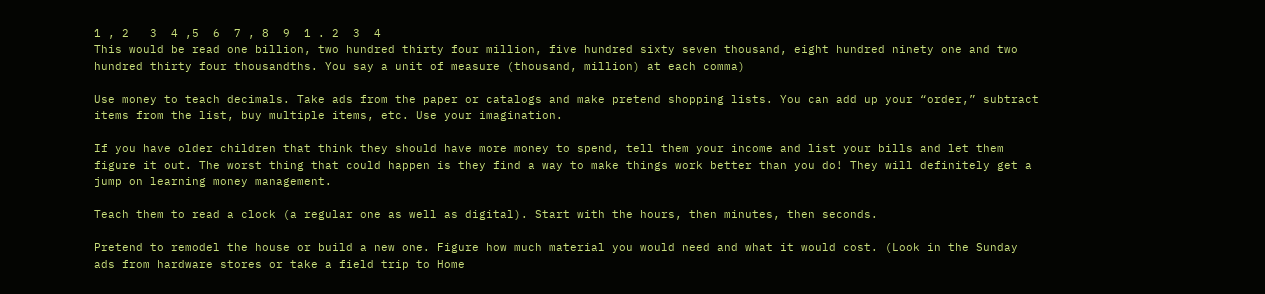1 , 2   3  4 ,5  6  7 , 8  9  1 . 2  3  4
This would be read one billion, two hundred thirty four million, five hundred sixty seven thousand, eight hundred ninety one and two hundred thirty four thousandths. You say a unit of measure (thousand, million) at each comma)

Use money to teach decimals. Take ads from the paper or catalogs and make pretend shopping lists. You can add up your “order,” subtract items from the list, buy multiple items, etc. Use your imagination.

If you have older children that think they should have more money to spend, tell them your income and list your bills and let them figure it out. The worst thing that could happen is they find a way to make things work better than you do! They will definitely get a jump on learning money management.

Teach them to read a clock (a regular one as well as digital). Start with the hours, then minutes, then seconds.

Pretend to remodel the house or build a new one. Figure how much material you would need and what it would cost. (Look in the Sunday ads from hardware stores or take a field trip to Home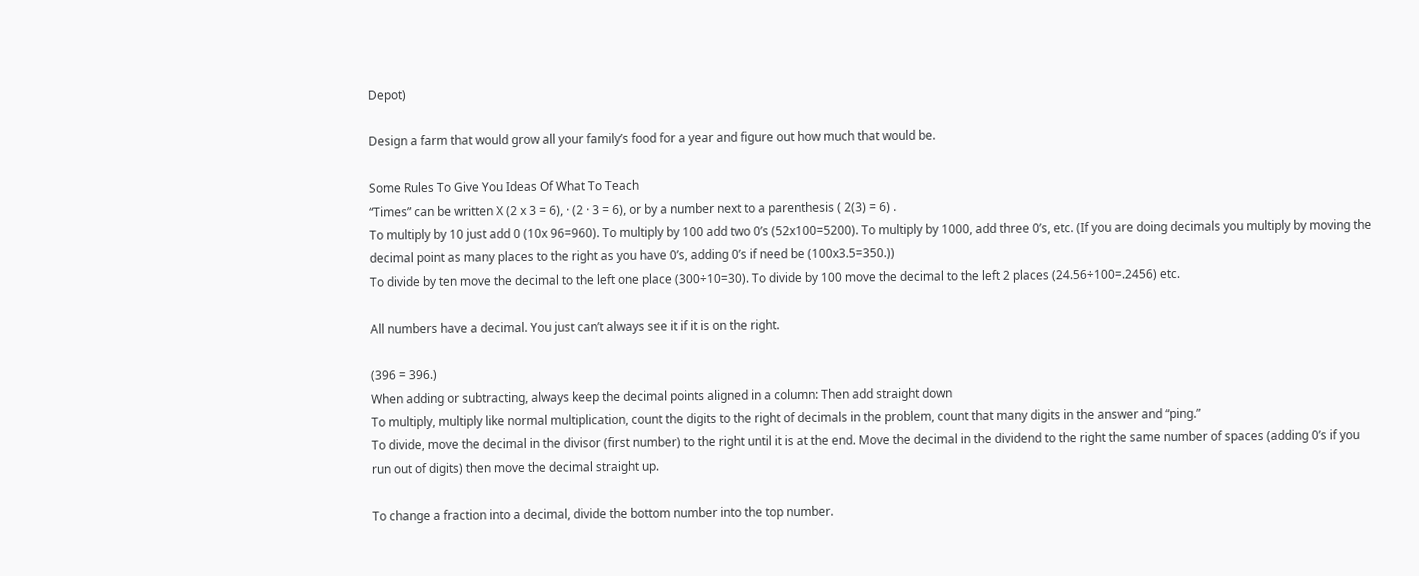Depot)

Design a farm that would grow all your family’s food for a year and figure out how much that would be.

Some Rules To Give You Ideas Of What To Teach
“Times” can be written X (2 x 3 = 6), · (2 · 3 = 6), or by a number next to a parenthesis ( 2(3) = 6) .
To multiply by 10 just add 0 (10x 96=960). To multiply by 100 add two 0’s (52x100=5200). To multiply by 1000, add three 0’s, etc. (If you are doing decimals you multiply by moving the decimal point as many places to the right as you have 0’s, adding 0’s if need be (100x3.5=350.))
To divide by ten move the decimal to the left one place (300÷10=30). To divide by 100 move the decimal to the left 2 places (24.56÷100=.2456) etc.

All numbers have a decimal. You just can’t always see it if it is on the right.

(396 = 396.)
When adding or subtracting, always keep the decimal points aligned in a column: Then add straight down
To multiply, multiply like normal multiplication, count the digits to the right of decimals in the problem, count that many digits in the answer and “ping.”
To divide, move the decimal in the divisor (first number) to the right until it is at the end. Move the decimal in the dividend to the right the same number of spaces (adding 0’s if you run out of digits) then move the decimal straight up.

To change a fraction into a decimal, divide the bottom number into the top number.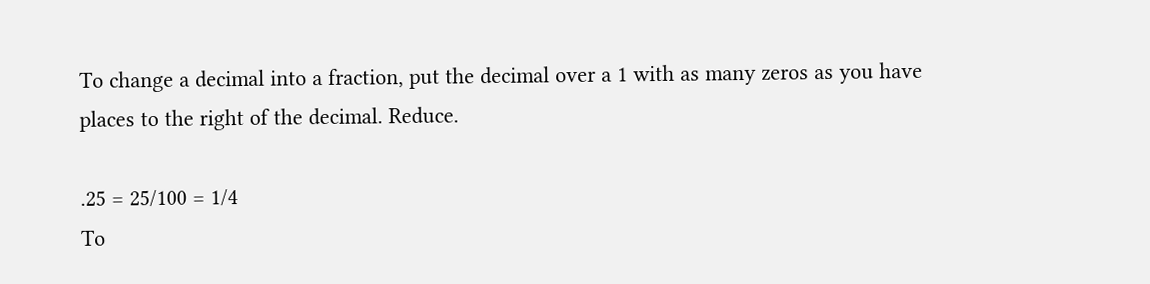To change a decimal into a fraction, put the decimal over a 1 with as many zeros as you have places to the right of the decimal. Reduce.

.25 = 25/100 = 1/4
To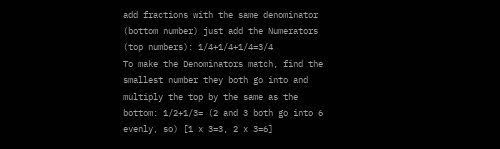add fractions with the same denominator (bottom number) just add the Numerators (top numbers): 1/4+1/4+1/4=3/4
To make the Denominators match, find the smallest number they both go into and multiply the top by the same as the bottom: 1/2+1/3= (2 and 3 both go into 6 evenly, so) [1 x 3=3, 2 x 3=6]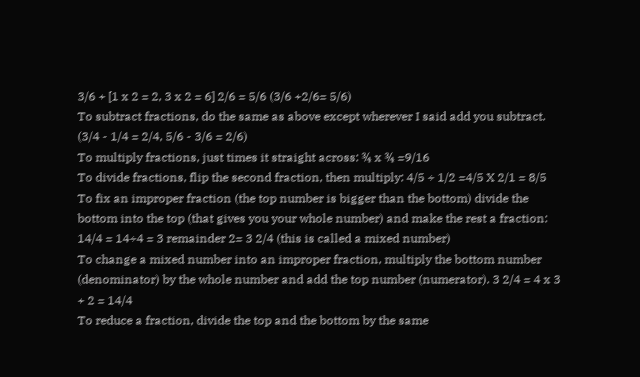3/6 + [1 x 2 = 2, 3 x 2 = 6] 2/6 = 5/6 (3/6 +2/6= 5/6)
To subtract fractions, do the same as above except wherever I said add you subtract. (3/4 - 1/4 = 2/4, 5/6 - 3/6 = 2/6)
To multiply fractions, just times it straight across: ¾ x ¾ =9/16
To divide fractions, flip the second fraction, then multiply: 4/5 ÷ 1/2 =4/5 X 2/1 = 8/5
To fix an improper fraction (the top number is bigger than the bottom) divide the bottom into the top (that gives you your whole number) and make the rest a fraction: 14/4 = 14÷4 = 3 remainder 2= 3 2/4 (this is called a mixed number)
To change a mixed number into an improper fraction, multiply the bottom number (denominator) by the whole number and add the top number (numerator). 3 2/4 = 4 x 3 + 2 = 14/4
To reduce a fraction, divide the top and the bottom by the same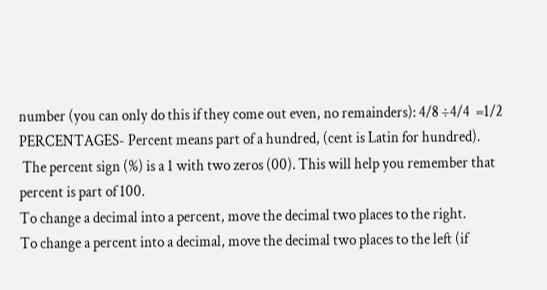number (you can only do this if they come out even, no remainders): 4/8 ÷4/4  =1/2
PERCENTAGES- Percent means part of a hundred, (cent is Latin for hundred).
 The percent sign (%) is a 1 with two zeros (00). This will help you remember that percent is part of 100.
To change a decimal into a percent, move the decimal two places to the right.
To change a percent into a decimal, move the decimal two places to the left (if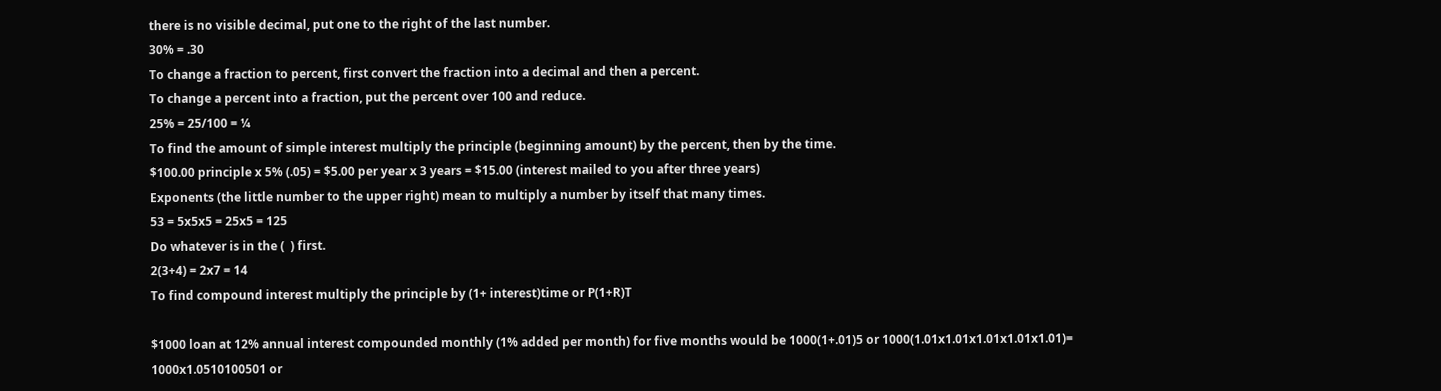there is no visible decimal, put one to the right of the last number.
30% = .30
To change a fraction to percent, first convert the fraction into a decimal and then a percent.
To change a percent into a fraction, put the percent over 100 and reduce.
25% = 25/100 = ¼
To find the amount of simple interest multiply the principle (beginning amount) by the percent, then by the time.
$100.00 principle x 5% (.05) = $5.00 per year x 3 years = $15.00 (interest mailed to you after three years)
Exponents (the little number to the upper right) mean to multiply a number by itself that many times.
53 = 5x5x5 = 25x5 = 125
Do whatever is in the (  ) first.
2(3+4) = 2x7 = 14
To find compound interest multiply the principle by (1+ interest)time or P(1+R)T

$1000 loan at 12% annual interest compounded monthly (1% added per month) for five months would be 1000(1+.01)5 or 1000(1.01x1.01x1.01x1.01x1.01)= 1000x1.0510100501 or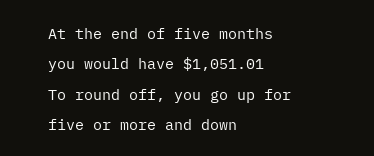At the end of five months you would have $1,051.01
To round off, you go up for five or more and down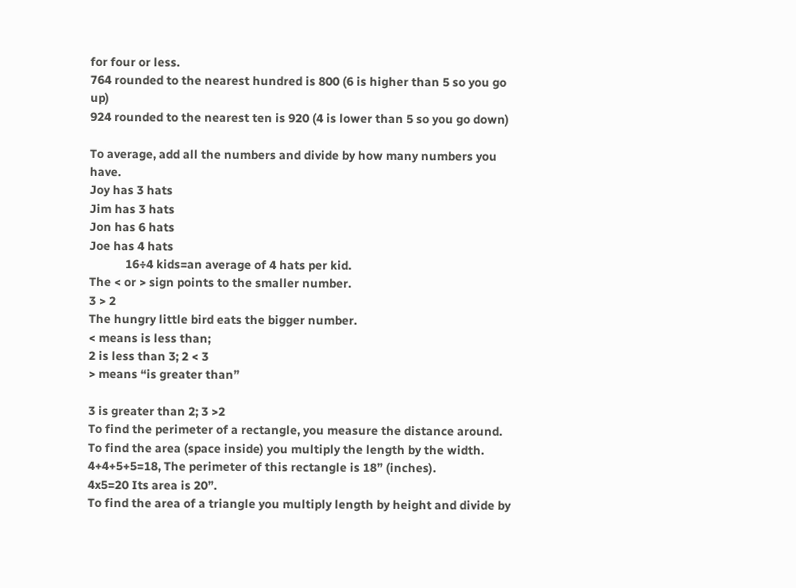for four or less.
764 rounded to the nearest hundred is 800 (6 is higher than 5 so you go up)
924 rounded to the nearest ten is 920 (4 is lower than 5 so you go down)

To average, add all the numbers and divide by how many numbers you have.
Joy has 3 hats
Jim has 3 hats
Jon has 6 hats
Joe has 4 hats
            16÷4 kids=an average of 4 hats per kid.
The < or > sign points to the smaller number.
3 > 2
The hungry little bird eats the bigger number.
< means is less than;
2 is less than 3; 2 < 3
> means “is greater than”

3 is greater than 2; 3 >2
To find the perimeter of a rectangle, you measure the distance around. To find the area (space inside) you multiply the length by the width.
4+4+5+5=18, The perimeter of this rectangle is 18” (inches).
4x5=20 Its area is 20”.
To find the area of a triangle you multiply length by height and divide by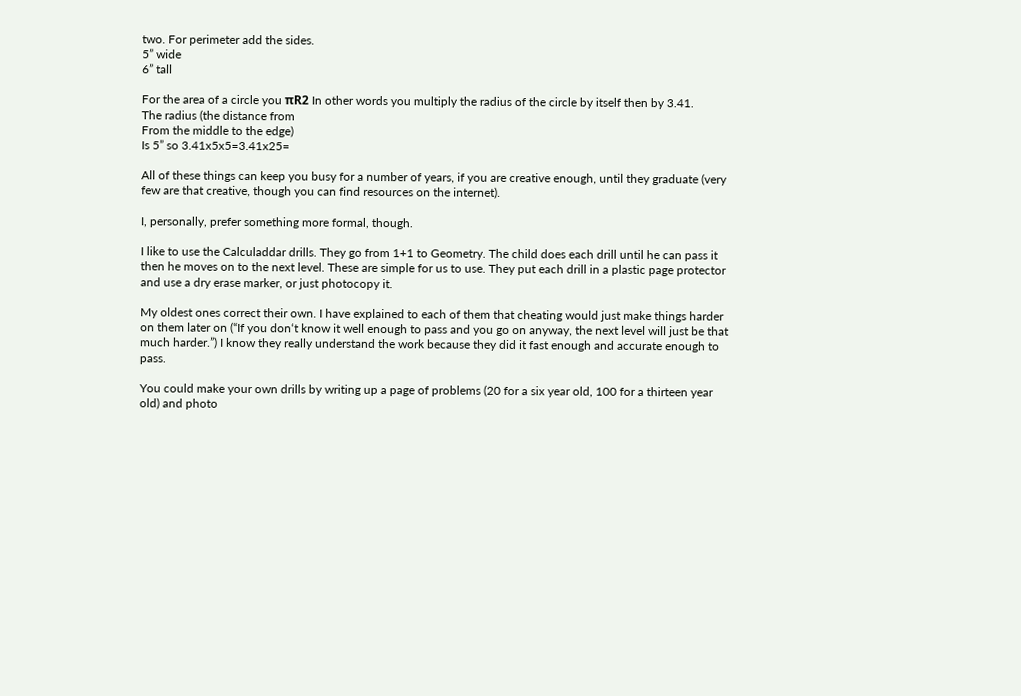two. For perimeter add the sides.
5” wide
6” tall

For the area of a circle you πR2 In other words you multiply the radius of the circle by itself then by 3.41.
The radius (the distance from
From the middle to the edge)
Is 5” so 3.41x5x5=3.41x25=

All of these things can keep you busy for a number of years, if you are creative enough, until they graduate (very few are that creative, though you can find resources on the internet).

I, personally, prefer something more formal, though.

I like to use the Calculaddar drills. They go from 1+1 to Geometry. The child does each drill until he can pass it then he moves on to the next level. These are simple for us to use. They put each drill in a plastic page protector and use a dry erase marker, or just photocopy it.

My oldest ones correct their own. I have explained to each of them that cheating would just make things harder on them later on (“If you don‘t know it well enough to pass and you go on anyway, the next level will just be that much harder.”) I know they really understand the work because they did it fast enough and accurate enough to pass.

You could make your own drills by writing up a page of problems (20 for a six year old, 100 for a thirteen year old) and photo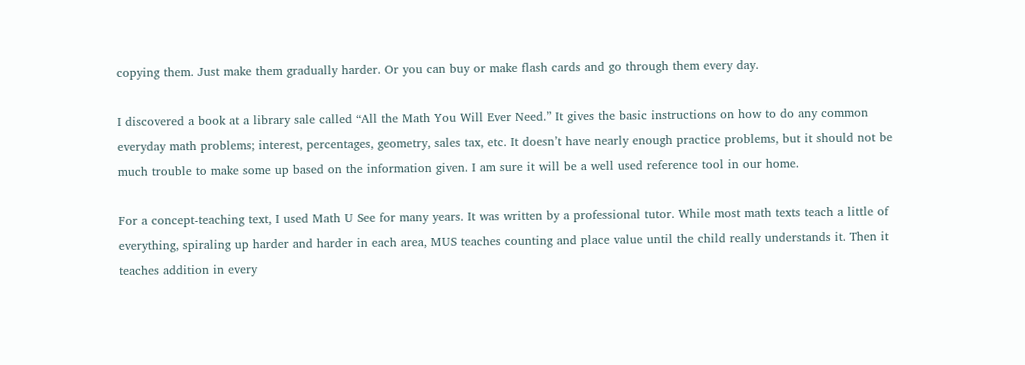copying them. Just make them gradually harder. Or you can buy or make flash cards and go through them every day.

I discovered a book at a library sale called “All the Math You Will Ever Need.” It gives the basic instructions on how to do any common everyday math problems; interest, percentages, geometry, sales tax, etc. It doesn’t have nearly enough practice problems, but it should not be much trouble to make some up based on the information given. I am sure it will be a well used reference tool in our home.

For a concept-teaching text, I used Math U See for many years. It was written by a professional tutor. While most math texts teach a little of everything, spiraling up harder and harder in each area, MUS teaches counting and place value until the child really understands it. Then it teaches addition in every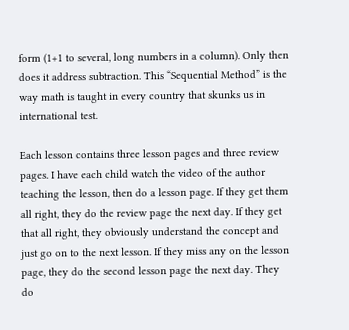form (1+1 to several, long numbers in a column). Only then does it address subtraction. This “Sequential Method” is the way math is taught in every country that skunks us in international test.

Each lesson contains three lesson pages and three review pages. I have each child watch the video of the author teaching the lesson, then do a lesson page. If they get them all right, they do the review page the next day. If they get that all right, they obviously understand the concept and just go on to the next lesson. If they miss any on the lesson page, they do the second lesson page the next day. They do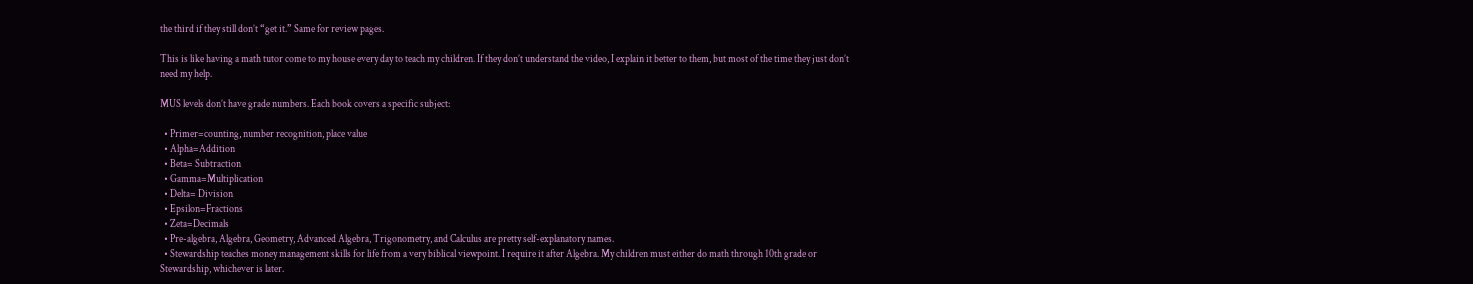the third if they still don’t “get it.” Same for review pages.

This is like having a math tutor come to my house every day to teach my children. If they don’t understand the video, I explain it better to them, but most of the time they just don’t need my help.

MUS levels don’t have grade numbers. Each book covers a specific subject:

  • Primer=counting, number recognition, place value
  • Alpha=Addition
  • Beta= Subtraction
  • Gamma=Multiplication
  • Delta= Division
  • Epsilon=Fractions
  • Zeta=Decimals
  • Pre-algebra, Algebra, Geometry, Advanced Algebra, Trigonometry, and Calculus are pretty self-explanatory names.
  • Stewardship teaches money management skills for life from a very biblical viewpoint. I require it after Algebra. My children must either do math through 10th grade or Stewardship, whichever is later.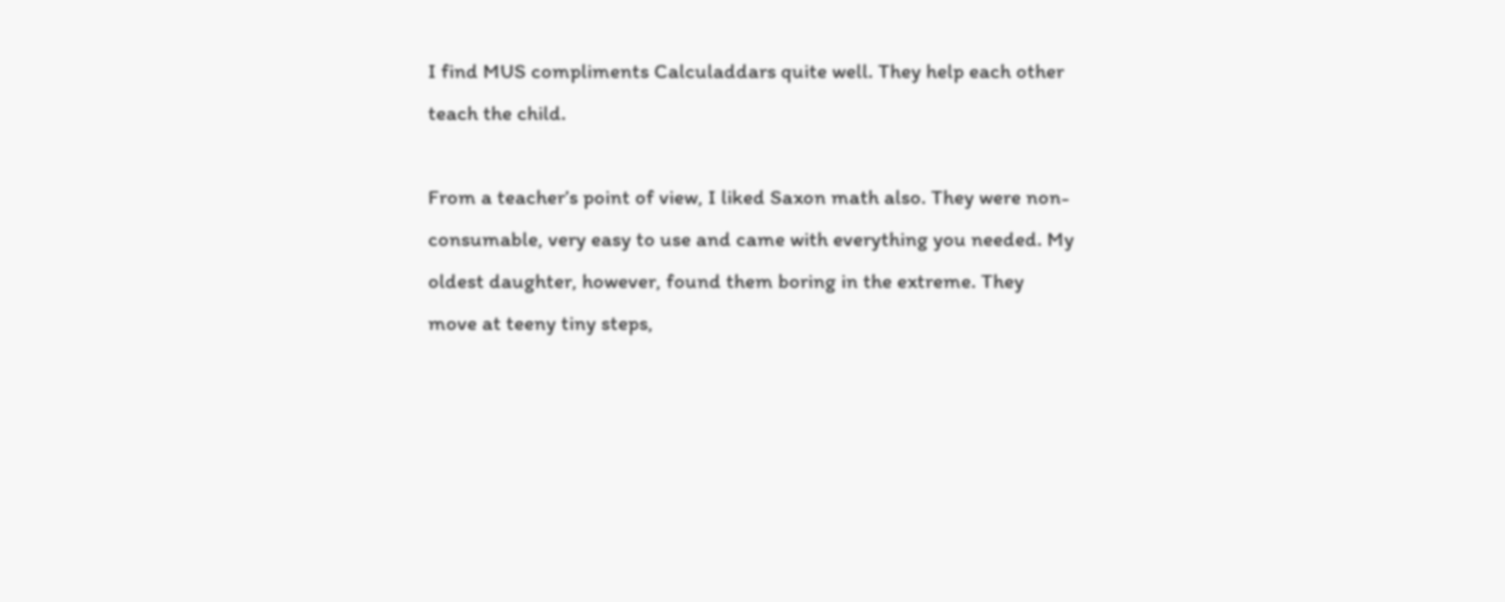I find MUS compliments Calculaddars quite well. They help each other teach the child.

From a teacher’s point of view, I liked Saxon math also. They were non-consumable, very easy to use and came with everything you needed. My oldest daughter, however, found them boring in the extreme. They move at teeny tiny steps,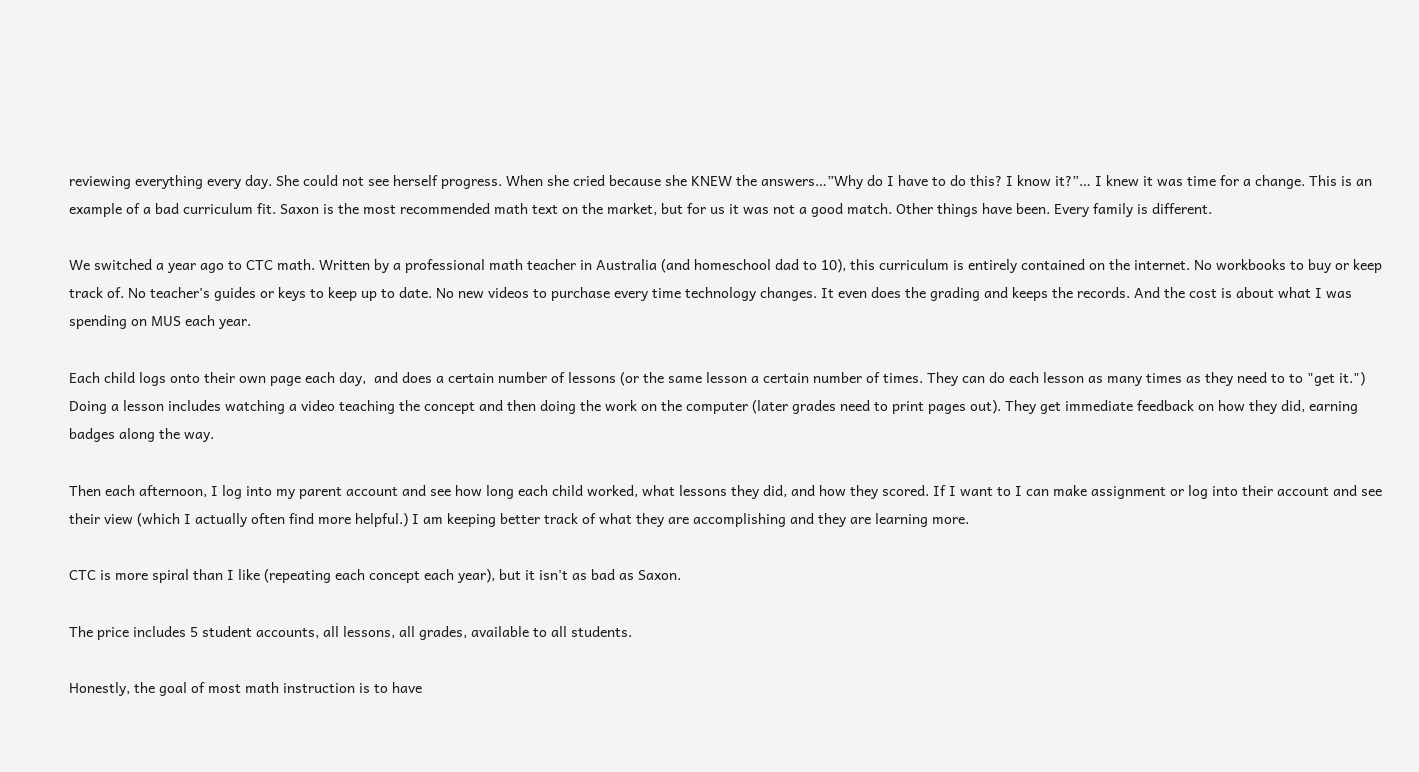reviewing everything every day. She could not see herself progress. When she cried because she KNEW the answers…”Why do I have to do this? I know it?”… I knew it was time for a change. This is an example of a bad curriculum fit. Saxon is the most recommended math text on the market, but for us it was not a good match. Other things have been. Every family is different.

We switched a year ago to CTC math. Written by a professional math teacher in Australia (and homeschool dad to 10), this curriculum is entirely contained on the internet. No workbooks to buy or keep track of. No teacher's guides or keys to keep up to date. No new videos to purchase every time technology changes. It even does the grading and keeps the records. And the cost is about what I was spending on MUS each year.

Each child logs onto their own page each day,  and does a certain number of lessons (or the same lesson a certain number of times. They can do each lesson as many times as they need to to "get it.") Doing a lesson includes watching a video teaching the concept and then doing the work on the computer (later grades need to print pages out). They get immediate feedback on how they did, earning badges along the way.

Then each afternoon, I log into my parent account and see how long each child worked, what lessons they did, and how they scored. If I want to I can make assignment or log into their account and see their view (which I actually often find more helpful.) I am keeping better track of what they are accomplishing and they are learning more.

CTC is more spiral than I like (repeating each concept each year), but it isn't as bad as Saxon.

The price includes 5 student accounts, all lessons, all grades, available to all students.

Honestly, the goal of most math instruction is to have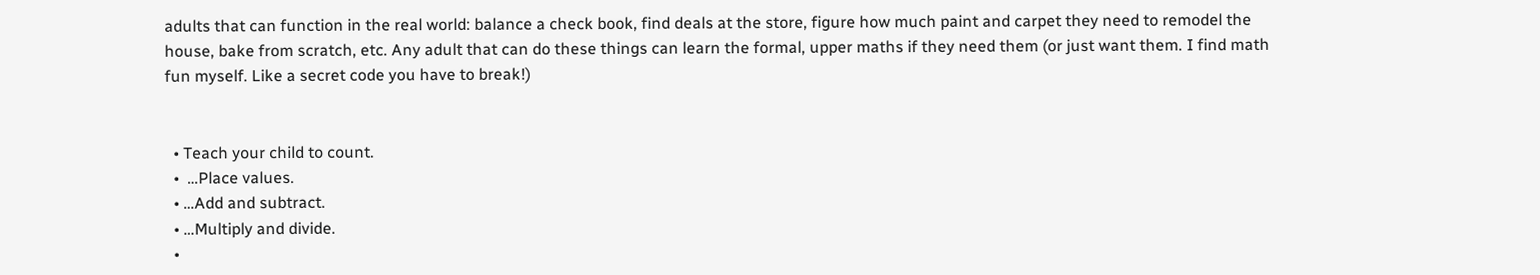adults that can function in the real world: balance a check book, find deals at the store, figure how much paint and carpet they need to remodel the house, bake from scratch, etc. Any adult that can do these things can learn the formal, upper maths if they need them (or just want them. I find math fun myself. Like a secret code you have to break!)


  • Teach your child to count.
  •  …Place values.
  • …Add and subtract.
  • …Multiply and divide.
  •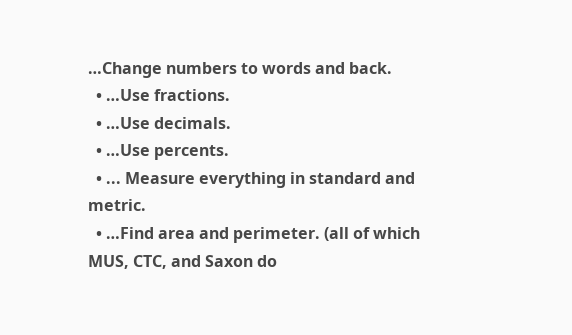…Change numbers to words and back.
  • …Use fractions.
  • …Use decimals.
  • …Use percents.
  • ... Measure everything in standard and metric.
  • …Find area and perimeter. (all of which MUS, CTC, and Saxon do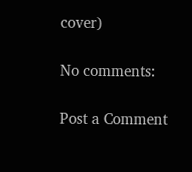cover)

No comments:

Post a Comment